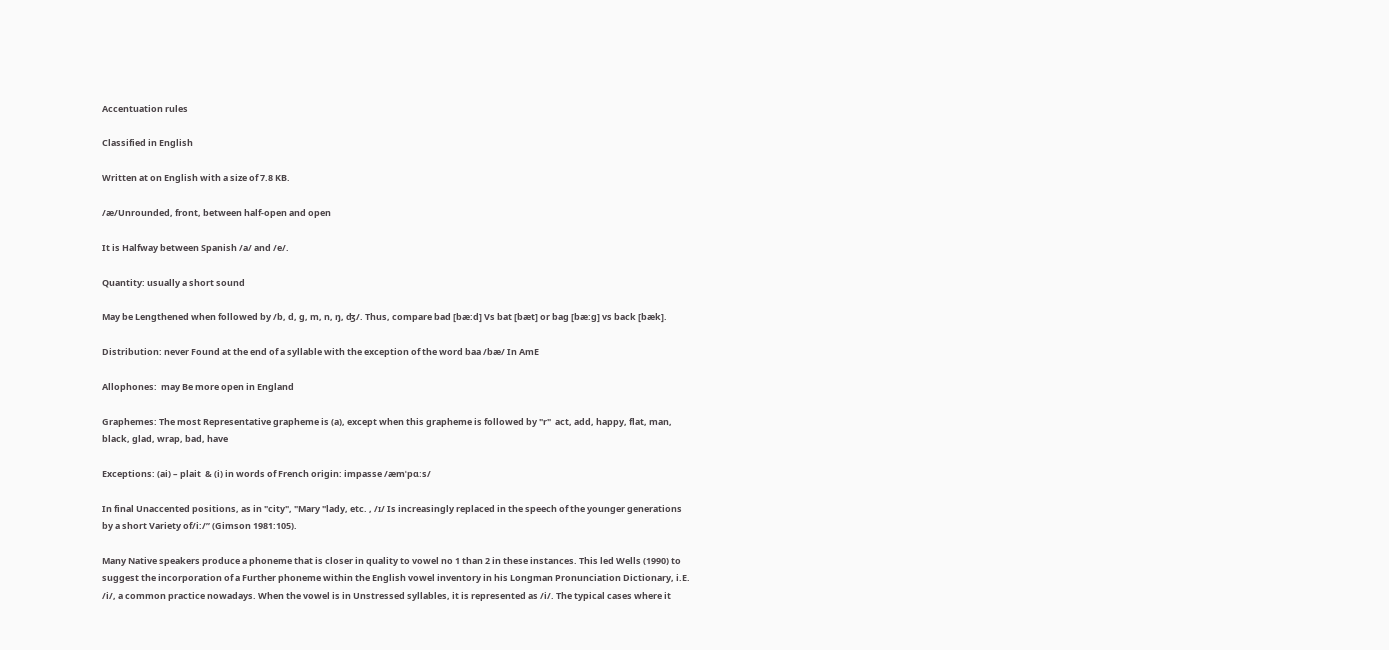Accentuation rules

Classified in English

Written at on English with a size of 7.8 KB.

/æ/Unrounded, front, between half-open and open

It is Halfway between Spanish /a/ and /e/.

Quantity: usually a short sound

May be Lengthened when followed by /b, d, g, m, n, ŋ, ʤ/. Thus, compare bad [bæ:d] Vs bat [bæt] or bag [bæ:g] vs back [bæk].

Distribution: never Found at the end of a syllable with the exception of the word baa /bæ/ In AmE

Allophones:  may Be more open in England

Graphemes: The most Representative grapheme is (a), except when this grapheme is followed by "r"  act, add, happy, flat, man, black, glad, wrap, bad, have

Exceptions: (ai) – plait  & (i) in words of French origin: impasse /æmˈpɑːs/

In final Unaccented positions, as in "city", "Mary "lady, etc. , /ɪ/ Is increasingly replaced in the speech of the younger generations by a short Variety of/i:/” (Gimson 1981:105).

Many Native speakers produce a phoneme that is closer in quality to vowel no 1 than 2 in these instances. This led Wells (1990) to suggest the incorporation of a Further phoneme within the English vowel inventory in his Longman Pronunciation Dictionary, i.E. /i/, a common practice nowadays. When the vowel is in Unstressed syllables, it is represented as /i/. The typical cases where it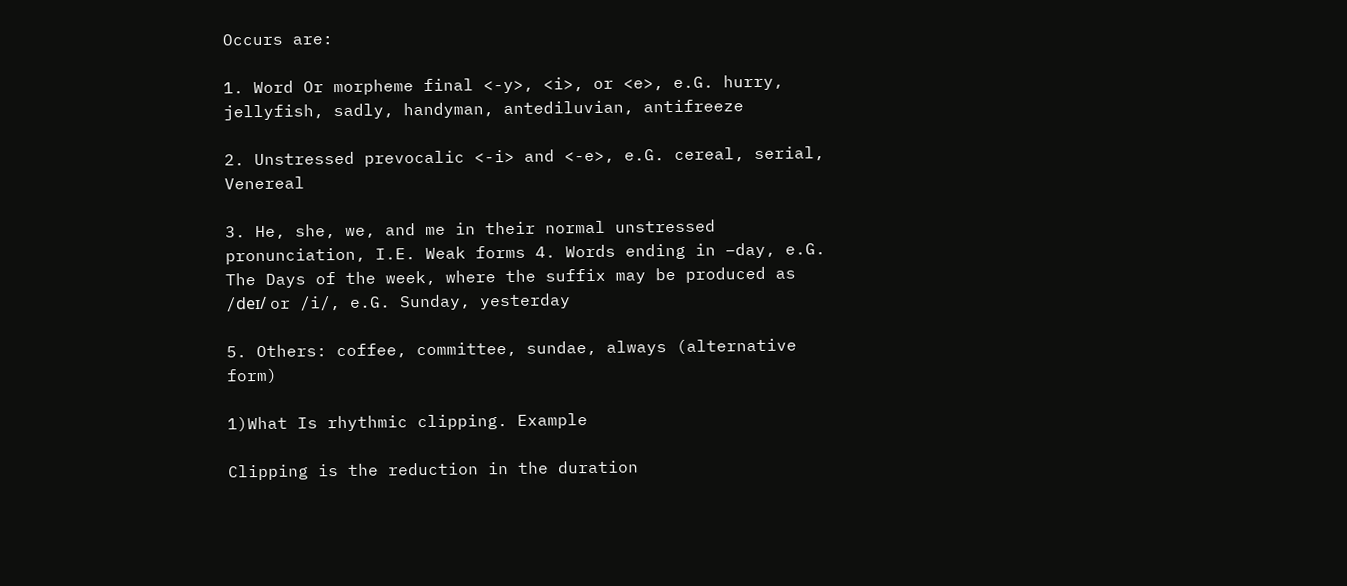Occurs are:

1. Word Or morpheme final <-y>, <i>, or <e>, e.G. hurry, jellyfish, sadly, handyman, antediluvian, antifreeze

2. Unstressed prevocalic <-i> and <-e>, e.G. cereal, serial, Venereal

3. He, she, we, and me in their normal unstressed pronunciation, I.E. Weak forms 4. Words ending in –day, e.G. The Days of the week, where the suffix may be produced as /deɪ/ or /i/, e.G. Sunday, yesterday

5. Others: coffee, committee, sundae, always (alternative form)

1)What Is rhythmic clipping. Example

Clipping is the reduction in the duration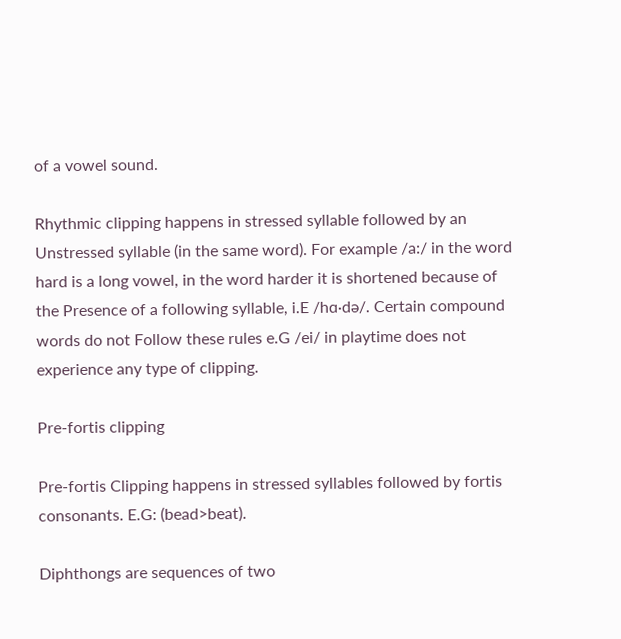of a vowel sound.

Rhythmic clipping happens in stressed syllable followed by an Unstressed syllable (in the same word). For example /a:/ in the word hard is a long vowel, in the word harder it is shortened because of the Presence of a following syllable, i.E /hɑ·də/. Certain compound words do not Follow these rules e.G /ei/ in playtime does not experience any type of clipping.

Pre-fortis clipping

Pre-fortis Clipping happens in stressed syllables followed by fortis consonants. E.G: (bead>beat).

Diphthongs are sequences of two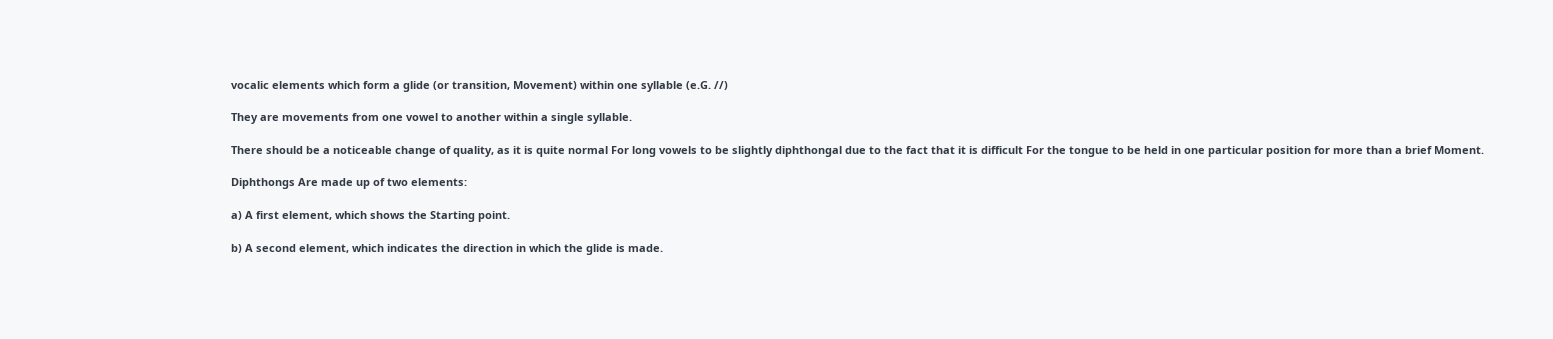vocalic elements which form a glide (or transition, Movement) within one syllable (e.G. //)

They are movements from one vowel to another within a single syllable.

There should be a noticeable change of quality, as it is quite normal For long vowels to be slightly diphthongal due to the fact that it is difficult For the tongue to be held in one particular position for more than a brief Moment.

Diphthongs Are made up of two elements:

a) A first element, which shows the Starting point.

b) A second element, which indicates the direction in which the glide is made.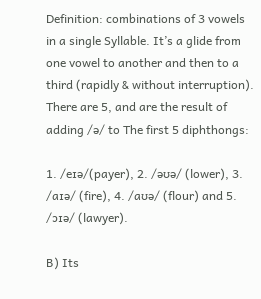Definition: combinations of 3 vowels in a single Syllable. It’s a glide from one vowel to another and then to a third (rapidly & without interruption). There are 5, and are the result of adding /ə/ to The first 5 diphthongs:

1. /eɪə/(payer), 2. /əʊə/ (lower), 3. /aɪə/ (fire), 4. /aʊə/ (flour) and 5. /ɔɪə/ (lawyer).

B) Its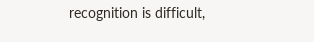recognition is difficult,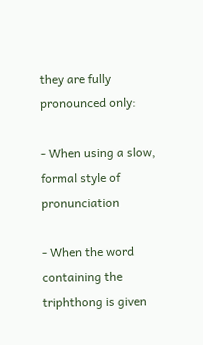they are fully pronounced only:

- When using a slow, formal style of pronunciation

- When the word containing the triphthong is given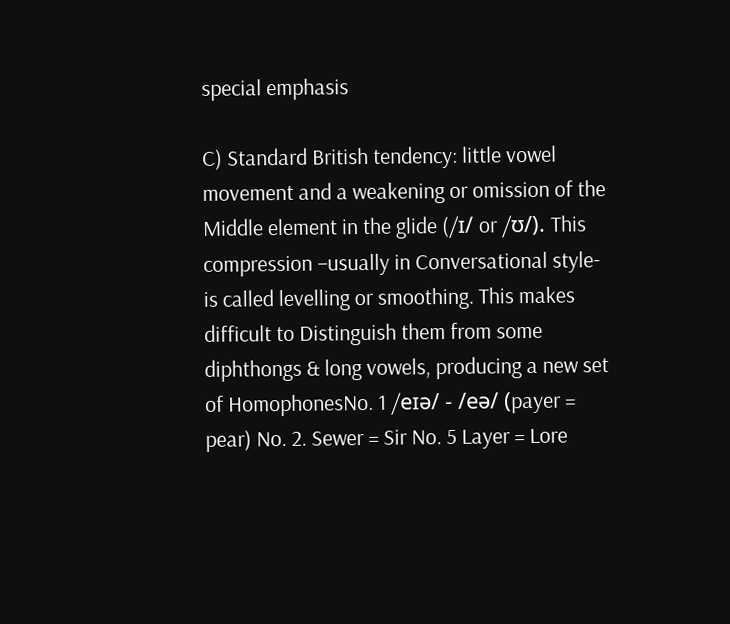special emphasis

C) Standard British tendency: little vowel movement and a weakening or omission of the Middle element in the glide (/ɪ/ or /ʊ/). This compression –usually in Conversational style- is called levelling or smoothing. This makes difficult to Distinguish them from some diphthongs & long vowels, producing a new set of HomophonesNo. 1 /eɪə/ - /eə/ (payer = pear) No. 2. Sewer = Sir No. 5 Layer = Lore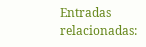Entradas relacionadas: